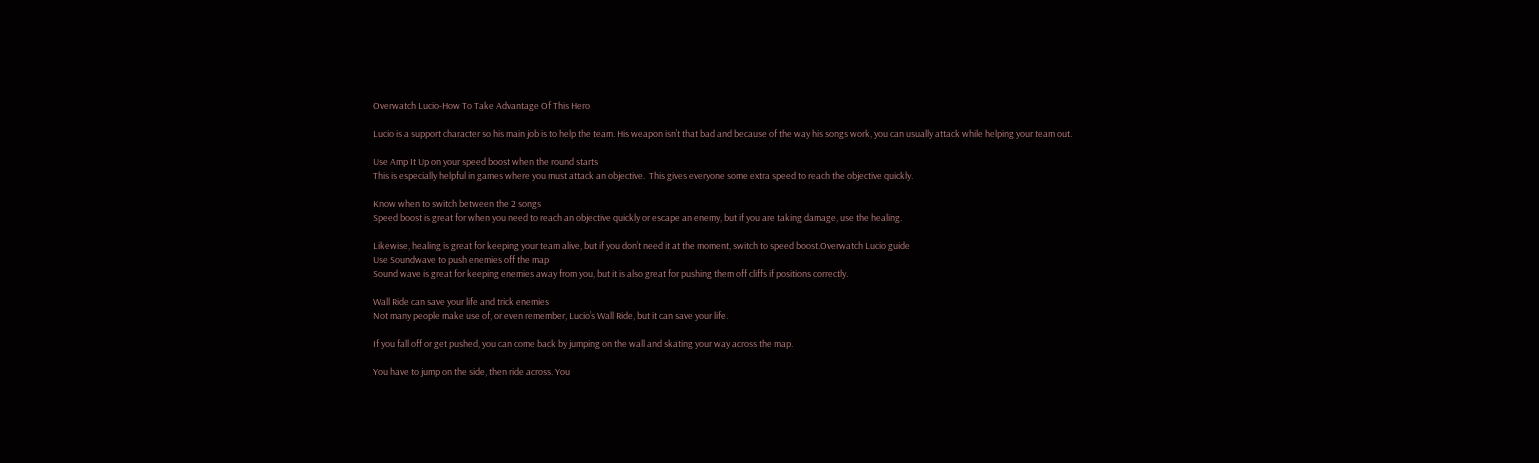Overwatch Lucio-How To Take Advantage Of This Hero

Lucio is a support character so his main job is to help the team. His weapon isn’t that bad and because of the way his songs work, you can usually attack while helping your team out.

Use Amp It Up on your speed boost when the round starts
This is especially helpful in games where you must attack an objective.  This gives everyone some extra speed to reach the objective quickly.

Know when to switch between the 2 songs
Speed boost is great for when you need to reach an objective quickly or escape an enemy, but if you are taking damage, use the healing.

Likewise, healing is great for keeping your team alive, but if you don’t need it at the moment, switch to speed boost.Overwatch Lucio guide
Use Soundwave to push enemies off the map
Sound wave is great for keeping enemies away from you, but it is also great for pushing them off cliffs if positions correctly.

Wall Ride can save your life and trick enemies
Not many people make use of, or even remember, Lucio’s Wall Ride, but it can save your life.

If you fall off or get pushed, you can come back by jumping on the wall and skating your way across the map.

You have to jump on the side, then ride across. You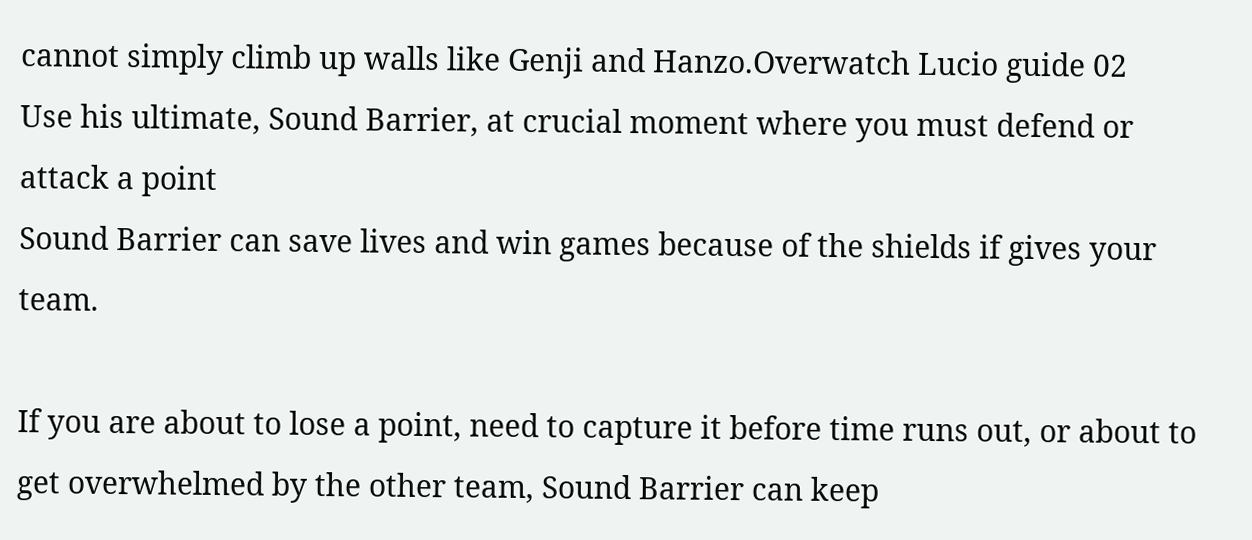cannot simply climb up walls like Genji and Hanzo.Overwatch Lucio guide 02
Use his ultimate, Sound Barrier, at crucial moment where you must defend or attack a point
Sound Barrier can save lives and win games because of the shields if gives your team.

If you are about to lose a point, need to capture it before time runs out, or about to get overwhelmed by the other team, Sound Barrier can keep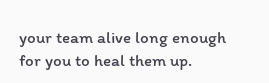your team alive long enough for you to heal them up.